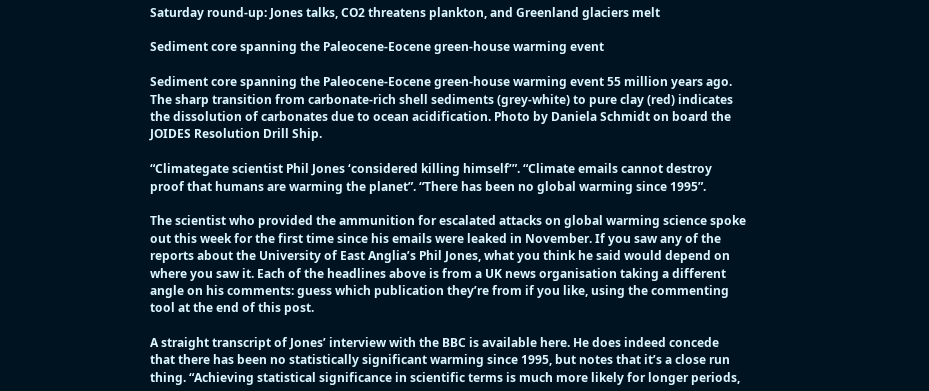Saturday round-up: Jones talks, CO2 threatens plankton, and Greenland glaciers melt

Sediment core spanning the Paleocene-Eocene green-house warming event

Sediment core spanning the Paleocene-Eocene green-house warming event 55 million years ago. The sharp transition from carbonate-rich shell sediments (grey-white) to pure clay (red) indicates the dissolution of carbonates due to ocean acidification. Photo by Daniela Schmidt on board the JOIDES Resolution Drill Ship.

“Climategate scientist Phil Jones ‘considered killing himself’”. “Climate emails cannot destroy proof that humans are warming the planet”. “There has been no global warming since 1995”.

The scientist who provided the ammunition for escalated attacks on global warming science spoke out this week for the first time since his emails were leaked in November. If you saw any of the reports about the University of East Anglia’s Phil Jones, what you think he said would depend on where you saw it. Each of the headlines above is from a UK news organisation taking a different angle on his comments: guess which publication they’re from if you like, using the commenting tool at the end of this post.

A straight transcript of Jones’ interview with the BBC is available here. He does indeed concede that there has been no statistically significant warming since 1995, but notes that it’s a close run thing. “Achieving statistical significance in scientific terms is much more likely for longer periods,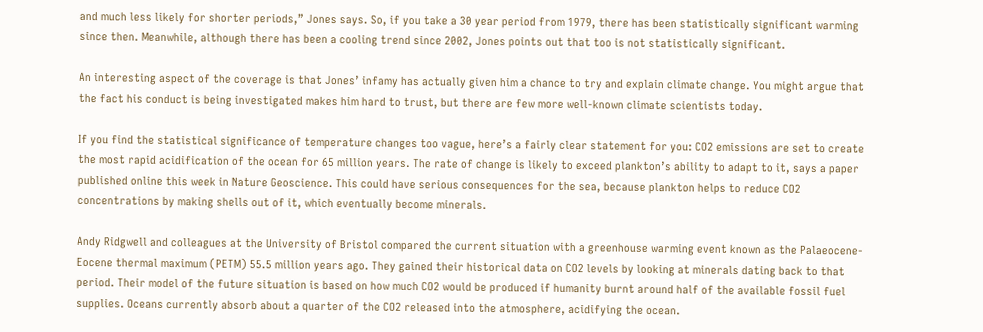and much less likely for shorter periods,” Jones says. So, if you take a 30 year period from 1979, there has been statistically significant warming since then. Meanwhile, although there has been a cooling trend since 2002, Jones points out that too is not statistically significant.

An interesting aspect of the coverage is that Jones’ infamy has actually given him a chance to try and explain climate change. You might argue that the fact his conduct is being investigated makes him hard to trust, but there are few more well-known climate scientists today.

If you find the statistical significance of temperature changes too vague, here’s a fairly clear statement for you: CO2 emissions are set to create the most rapid acidification of the ocean for 65 million years. The rate of change is likely to exceed plankton’s ability to adapt to it, says a paper published online this week in Nature Geoscience. This could have serious consequences for the sea, because plankton helps to reduce CO2 concentrations by making shells out of it, which eventually become minerals.

Andy Ridgwell and colleagues at the University of Bristol compared the current situation with a greenhouse warming event known as the Palaeocene-Eocene thermal maximum (PETM) 55.5 million years ago. They gained their historical data on CO2 levels by looking at minerals dating back to that period. Their model of the future situation is based on how much CO2 would be produced if humanity burnt around half of the available fossil fuel supplies. Oceans currently absorb about a quarter of the CO2 released into the atmosphere, acidifying the ocean.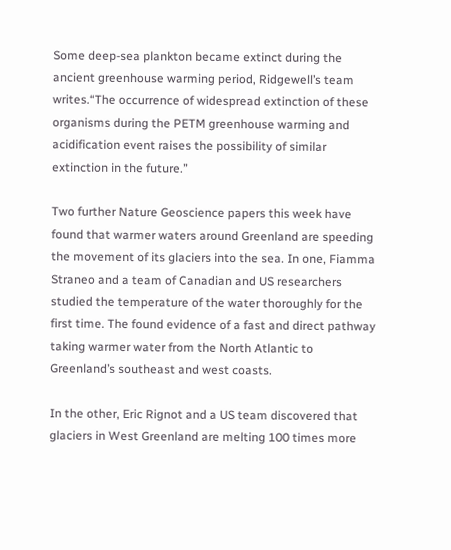Some deep-sea plankton became extinct during the ancient greenhouse warming period, Ridgewell’s team writes.“The occurrence of widespread extinction of these organisms during the PETM greenhouse warming and acidification event raises the possibility of similar extinction in the future.”

Two further Nature Geoscience papers this week have found that warmer waters around Greenland are speeding the movement of its glaciers into the sea. In one, Fiamma Straneo and a team of Canadian and US researchers studied the temperature of the water thoroughly for the first time. The found evidence of a fast and direct pathway taking warmer water from the North Atlantic to Greenland’s southeast and west coasts.

In the other, Eric Rignot and a US team discovered that glaciers in West Greenland are melting 100 times more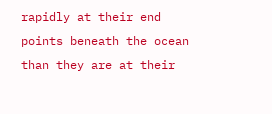rapidly at their end points beneath the ocean than they are at their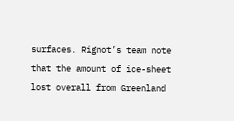surfaces. Rignot’s team note that the amount of ice-sheet lost overall from Greenland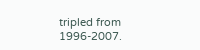tripled from 1996-2007.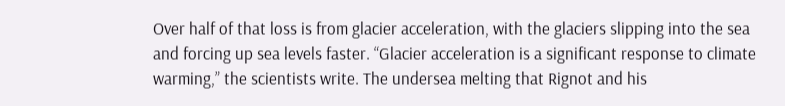Over half of that loss is from glacier acceleration, with the glaciers slipping into the sea and forcing up sea levels faster. “Glacier acceleration is a significant response to climate warming,” the scientists write. The undersea melting that Rignot and his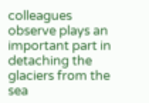colleagues observe plays an important part in detaching the glaciers from the sea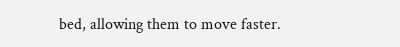bed, allowing them to move faster.